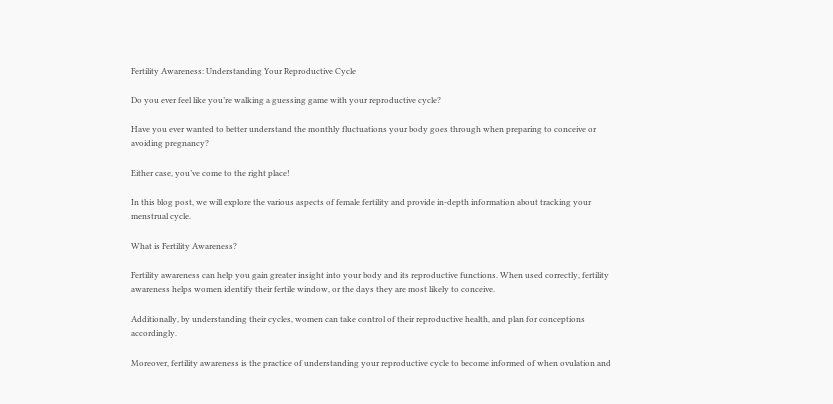Fertility Awareness: Understanding Your Reproductive Cycle

Do you ever feel like you’re walking a guessing game with your reproductive cycle?

Have you ever wanted to better understand the monthly fluctuations your body goes through when preparing to conceive or avoiding pregnancy?

Either case, you’ve come to the right place!

In this blog post, we will explore the various aspects of female fertility and provide in-depth information about tracking your menstrual cycle.

What is Fertility Awareness?

Fertility awareness can help you gain greater insight into your body and its reproductive functions. When used correctly, fertility awareness helps women identify their fertile window, or the days they are most likely to conceive.

Additionally, by understanding their cycles, women can take control of their reproductive health, and plan for conceptions accordingly.

Moreover, fertility awareness is the practice of understanding your reproductive cycle to become informed of when ovulation and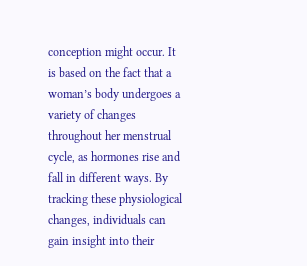conception might occur. It is based on the fact that a woman’s body undergoes a variety of changes throughout her menstrual cycle, as hormones rise and fall in different ways. By tracking these physiological changes, individuals can gain insight into their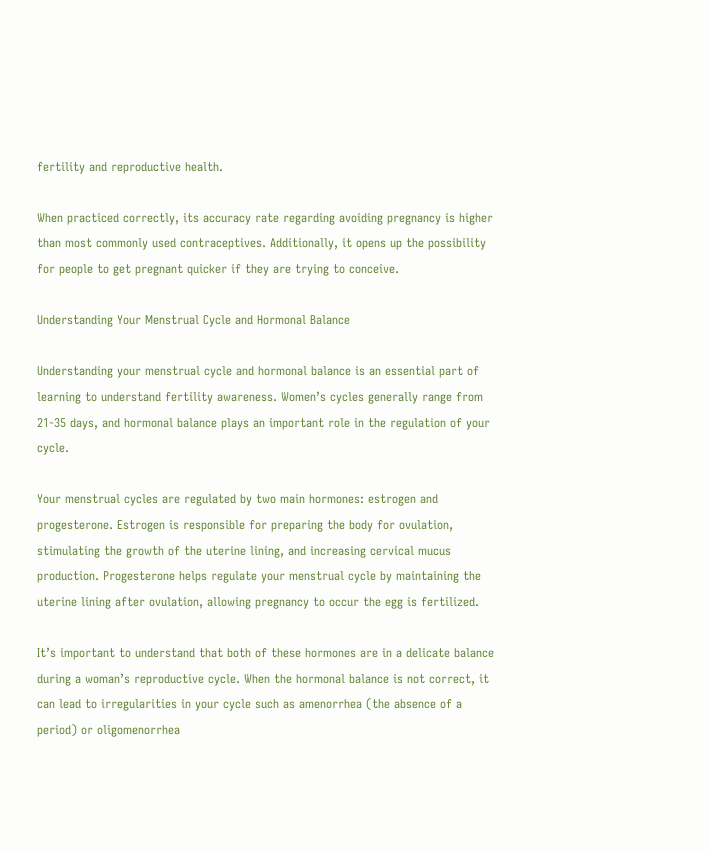fertility and reproductive health.

When practiced correctly, its accuracy rate regarding avoiding pregnancy is higher than most commonly used contraceptives. Additionally, it opens up the possibility for people to get pregnant quicker if they are trying to conceive.

Understanding Your Menstrual Cycle and Hormonal Balance

Understanding your menstrual cycle and hormonal balance is an essential part of learning to understand fertility awareness. Women’s cycles generally range from 21-35 days, and hormonal balance plays an important role in the regulation of your cycle.

Your menstrual cycles are regulated by two main hormones: estrogen and progesterone. Estrogen is responsible for preparing the body for ovulation, stimulating the growth of the uterine lining, and increasing cervical mucus production. Progesterone helps regulate your menstrual cycle by maintaining the uterine lining after ovulation, allowing pregnancy to occur the egg is fertilized.

It’s important to understand that both of these hormones are in a delicate balance during a woman’s reproductive cycle. When the hormonal balance is not correct, it can lead to irregularities in your cycle such as amenorrhea (the absence of a period) or oligomenorrhea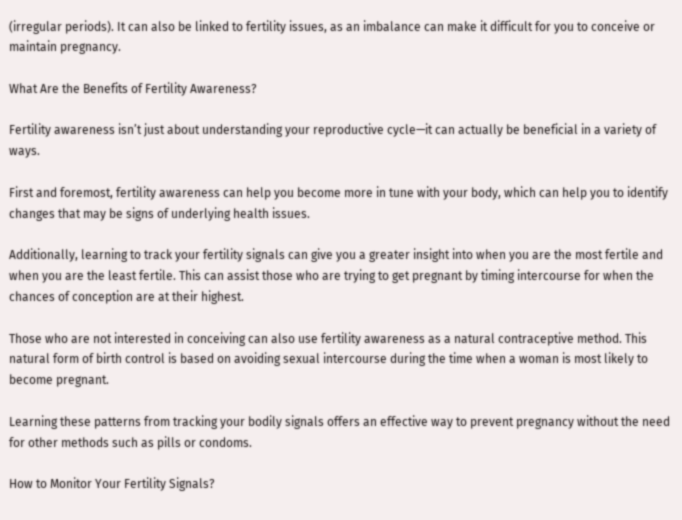(irregular periods). It can also be linked to fertility issues, as an imbalance can make it difficult for you to conceive or maintain pregnancy.

What Are the Benefits of Fertility Awareness?

Fertility awareness isn’t just about understanding your reproductive cycle—it can actually be beneficial in a variety of ways.

First and foremost, fertility awareness can help you become more in tune with your body, which can help you to identify changes that may be signs of underlying health issues.

Additionally, learning to track your fertility signals can give you a greater insight into when you are the most fertile and when you are the least fertile. This can assist those who are trying to get pregnant by timing intercourse for when the chances of conception are at their highest.

Those who are not interested in conceiving can also use fertility awareness as a natural contraceptive method. This natural form of birth control is based on avoiding sexual intercourse during the time when a woman is most likely to become pregnant.

Learning these patterns from tracking your bodily signals offers an effective way to prevent pregnancy without the need for other methods such as pills or condoms.

How to Monitor Your Fertility Signals?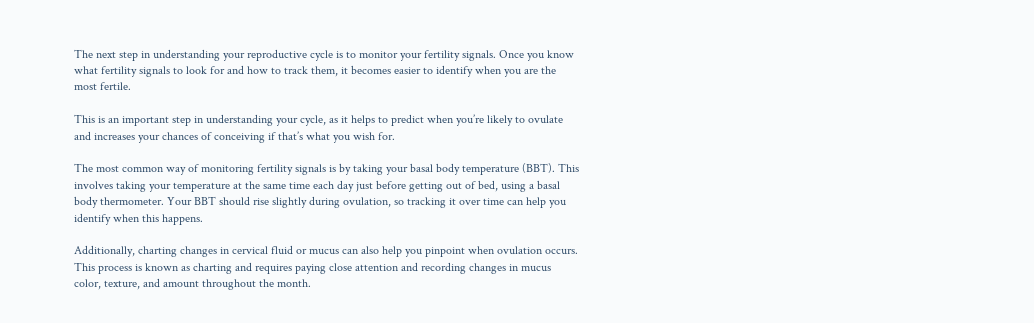The next step in understanding your reproductive cycle is to monitor your fertility signals. Once you know what fertility signals to look for and how to track them, it becomes easier to identify when you are the most fertile.

This is an important step in understanding your cycle, as it helps to predict when you’re likely to ovulate and increases your chances of conceiving if that’s what you wish for.

The most common way of monitoring fertility signals is by taking your basal body temperature (BBT). This involves taking your temperature at the same time each day just before getting out of bed, using a basal body thermometer. Your BBT should rise slightly during ovulation, so tracking it over time can help you identify when this happens.

Additionally, charting changes in cervical fluid or mucus can also help you pinpoint when ovulation occurs. This process is known as charting and requires paying close attention and recording changes in mucus color, texture, and amount throughout the month.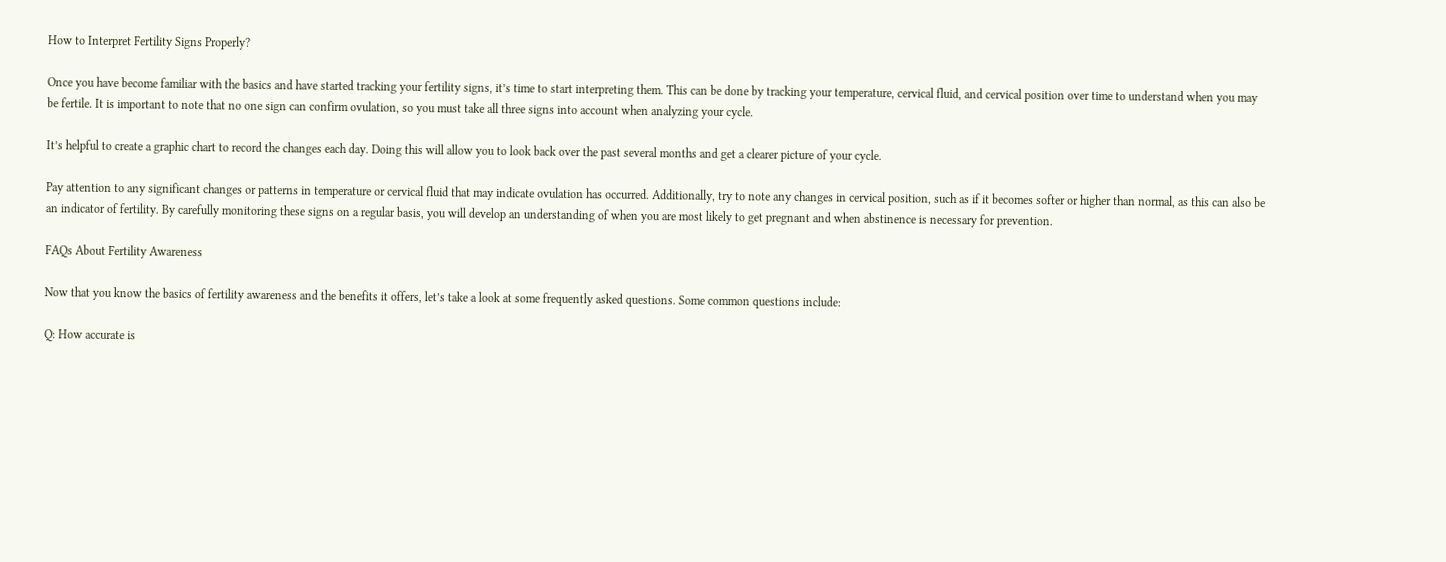How to Interpret Fertility Signs Properly?

Once you have become familiar with the basics and have started tracking your fertility signs, it’s time to start interpreting them. This can be done by tracking your temperature, cervical fluid, and cervical position over time to understand when you may be fertile. It is important to note that no one sign can confirm ovulation, so you must take all three signs into account when analyzing your cycle.

It’s helpful to create a graphic chart to record the changes each day. Doing this will allow you to look back over the past several months and get a clearer picture of your cycle.

Pay attention to any significant changes or patterns in temperature or cervical fluid that may indicate ovulation has occurred. Additionally, try to note any changes in cervical position, such as if it becomes softer or higher than normal, as this can also be an indicator of fertility. By carefully monitoring these signs on a regular basis, you will develop an understanding of when you are most likely to get pregnant and when abstinence is necessary for prevention.

FAQs About Fertility Awareness

Now that you know the basics of fertility awareness and the benefits it offers, let’s take a look at some frequently asked questions. Some common questions include:

Q: How accurate is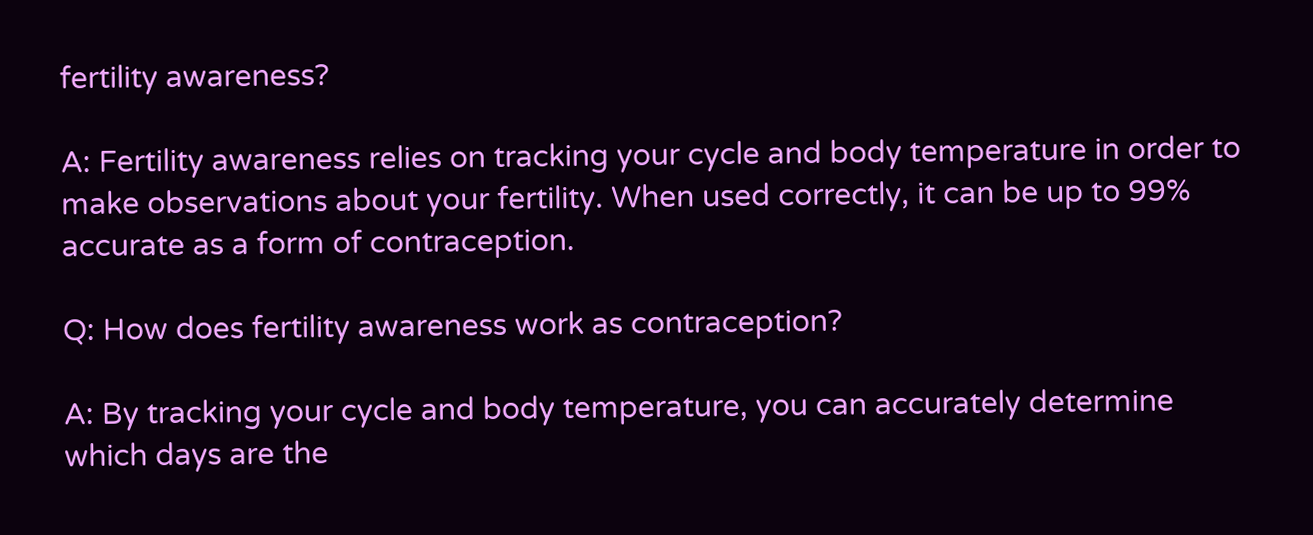fertility awareness?

A: Fertility awareness relies on tracking your cycle and body temperature in order to make observations about your fertility. When used correctly, it can be up to 99% accurate as a form of contraception.

Q: How does fertility awareness work as contraception?

A: By tracking your cycle and body temperature, you can accurately determine which days are the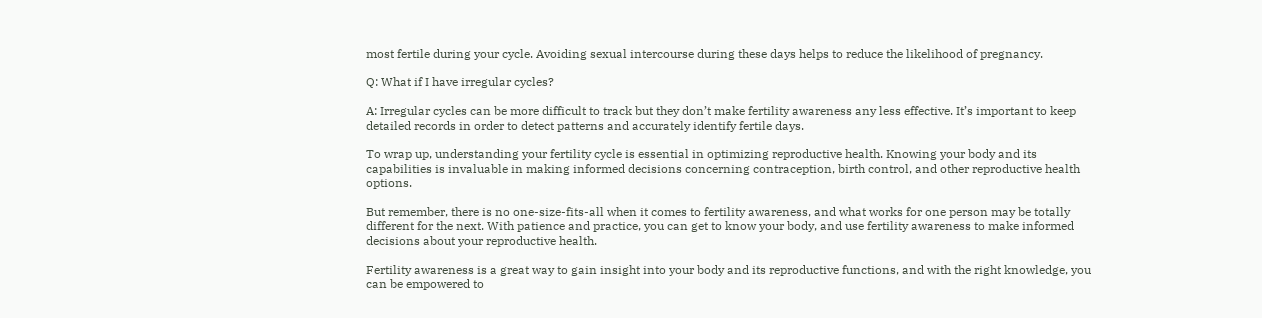most fertile during your cycle. Avoiding sexual intercourse during these days helps to reduce the likelihood of pregnancy.

Q: What if I have irregular cycles?

A: Irregular cycles can be more difficult to track but they don’t make fertility awareness any less effective. It’s important to keep detailed records in order to detect patterns and accurately identify fertile days.

To wrap up, understanding your fertility cycle is essential in optimizing reproductive health. Knowing your body and its capabilities is invaluable in making informed decisions concerning contraception, birth control, and other reproductive health options.

But remember, there is no one-size-fits-all when it comes to fertility awareness, and what works for one person may be totally different for the next. With patience and practice, you can get to know your body, and use fertility awareness to make informed decisions about your reproductive health.

Fertility awareness is a great way to gain insight into your body and its reproductive functions, and with the right knowledge, you can be empowered to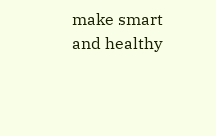make smart and healthy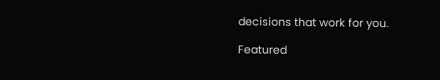decisions that work for you.

Featured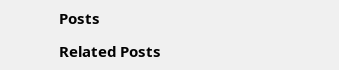Posts

Related Posts